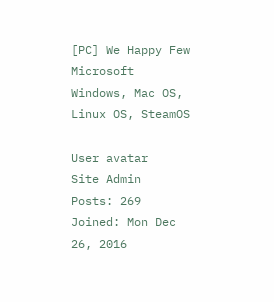[PC] We Happy Few Microsoft Windows, Mac OS, Linux OS, SteamOS

User avatar
Site Admin
Posts: 269
Joined: Mon Dec 26, 2016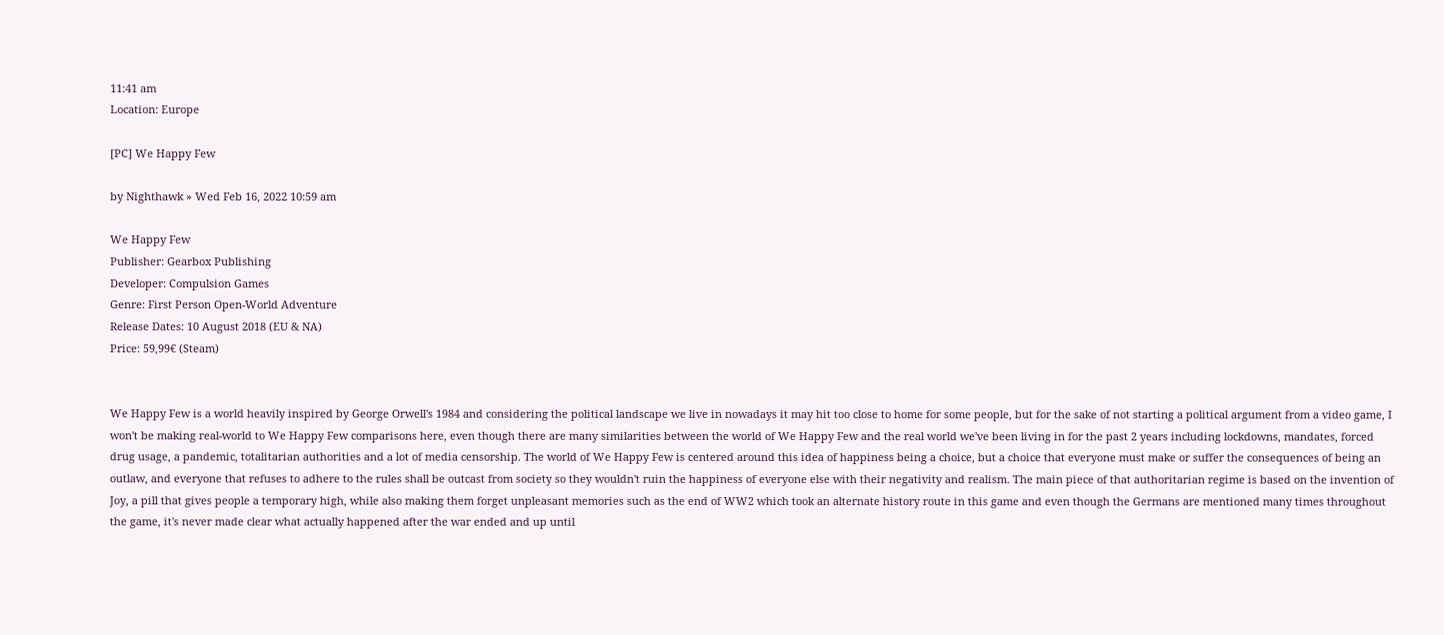11:41 am
Location: Europe

[PC] We Happy Few

by Nighthawk » Wed Feb 16, 2022 10:59 am

We Happy Few
Publisher: Gearbox Publishing
Developer: Compulsion Games
Genre: First Person Open-World Adventure
Release Dates: 10 August 2018 (EU & NA)
Price: 59,99€ (Steam)


We Happy Few is a world heavily inspired by George Orwell's 1984 and considering the political landscape we live in nowadays it may hit too close to home for some people, but for the sake of not starting a political argument from a video game, I won't be making real-world to We Happy Few comparisons here, even though there are many similarities between the world of We Happy Few and the real world we've been living in for the past 2 years including lockdowns, mandates, forced drug usage, a pandemic, totalitarian authorities and a lot of media censorship. The world of We Happy Few is centered around this idea of happiness being a choice, but a choice that everyone must make or suffer the consequences of being an outlaw, and everyone that refuses to adhere to the rules shall be outcast from society so they wouldn't ruin the happiness of everyone else with their negativity and realism. The main piece of that authoritarian regime is based on the invention of Joy, a pill that gives people a temporary high, while also making them forget unpleasant memories such as the end of WW2 which took an alternate history route in this game and even though the Germans are mentioned many times throughout the game, it's never made clear what actually happened after the war ended and up until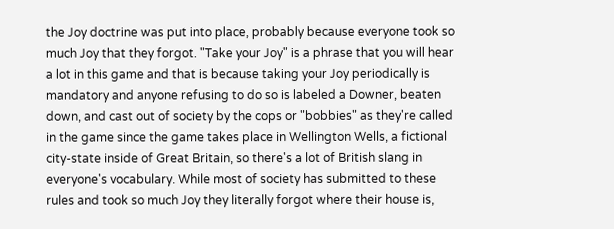the Joy doctrine was put into place, probably because everyone took so much Joy that they forgot. "Take your Joy" is a phrase that you will hear a lot in this game and that is because taking your Joy periodically is mandatory and anyone refusing to do so is labeled a Downer, beaten down, and cast out of society by the cops or "bobbies" as they're called in the game since the game takes place in Wellington Wells, a fictional city-state inside of Great Britain, so there's a lot of British slang in everyone's vocabulary. While most of society has submitted to these rules and took so much Joy they literally forgot where their house is,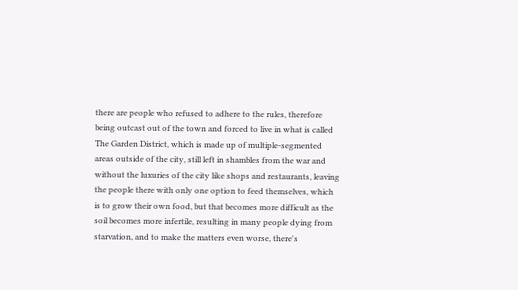there are people who refused to adhere to the rules, therefore being outcast out of the town and forced to live in what is called The Garden District, which is made up of multiple-segmented areas outside of the city, still left in shambles from the war and without the luxuries of the city like shops and restaurants, leaving the people there with only one option to feed themselves, which is to grow their own food, but that becomes more difficult as the soil becomes more infertile, resulting in many people dying from starvation, and to make the matters even worse, there's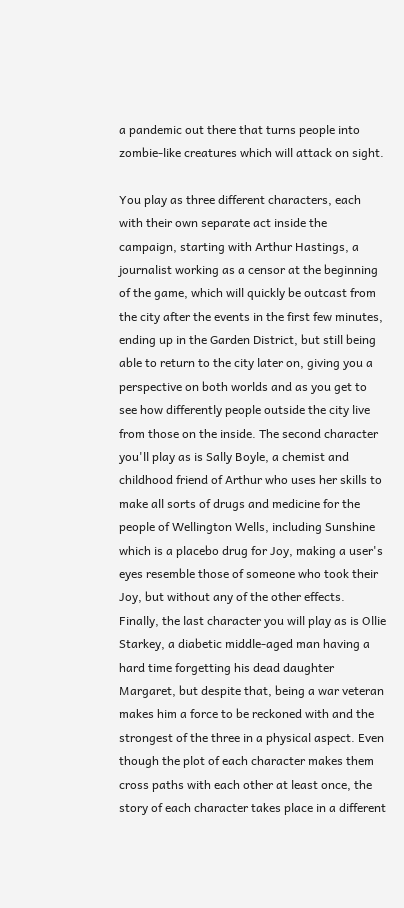a pandemic out there that turns people into zombie-like creatures which will attack on sight.

You play as three different characters, each with their own separate act inside the campaign, starting with Arthur Hastings, a journalist working as a censor at the beginning of the game, which will quickly be outcast from the city after the events in the first few minutes, ending up in the Garden District, but still being able to return to the city later on, giving you a perspective on both worlds and as you get to see how differently people outside the city live from those on the inside. The second character you'll play as is Sally Boyle, a chemist and childhood friend of Arthur who uses her skills to make all sorts of drugs and medicine for the people of Wellington Wells, including Sunshine which is a placebo drug for Joy, making a user's eyes resemble those of someone who took their Joy, but without any of the other effects. Finally, the last character you will play as is Ollie Starkey, a diabetic middle-aged man having a hard time forgetting his dead daughter Margaret, but despite that, being a war veteran makes him a force to be reckoned with and the strongest of the three in a physical aspect. Even though the plot of each character makes them cross paths with each other at least once, the story of each character takes place in a different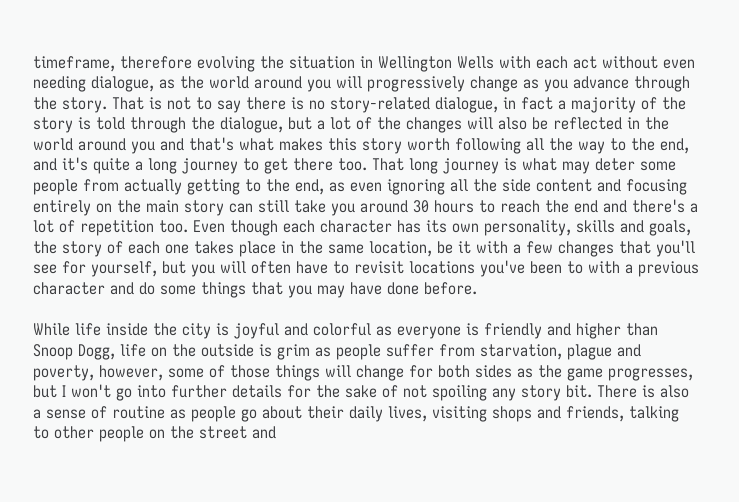timeframe, therefore evolving the situation in Wellington Wells with each act without even needing dialogue, as the world around you will progressively change as you advance through the story. That is not to say there is no story-related dialogue, in fact a majority of the story is told through the dialogue, but a lot of the changes will also be reflected in the world around you and that's what makes this story worth following all the way to the end, and it's quite a long journey to get there too. That long journey is what may deter some people from actually getting to the end, as even ignoring all the side content and focusing entirely on the main story can still take you around 30 hours to reach the end and there's a lot of repetition too. Even though each character has its own personality, skills and goals, the story of each one takes place in the same location, be it with a few changes that you'll see for yourself, but you will often have to revisit locations you've been to with a previous character and do some things that you may have done before.

While life inside the city is joyful and colorful as everyone is friendly and higher than Snoop Dogg, life on the outside is grim as people suffer from starvation, plague and poverty, however, some of those things will change for both sides as the game progresses, but I won't go into further details for the sake of not spoiling any story bit. There is also a sense of routine as people go about their daily lives, visiting shops and friends, talking to other people on the street and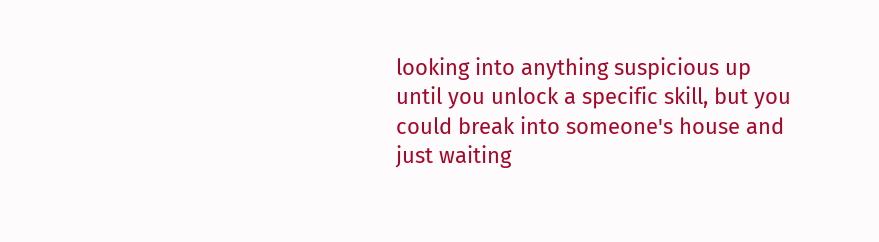looking into anything suspicious up until you unlock a specific skill, but you could break into someone's house and just waiting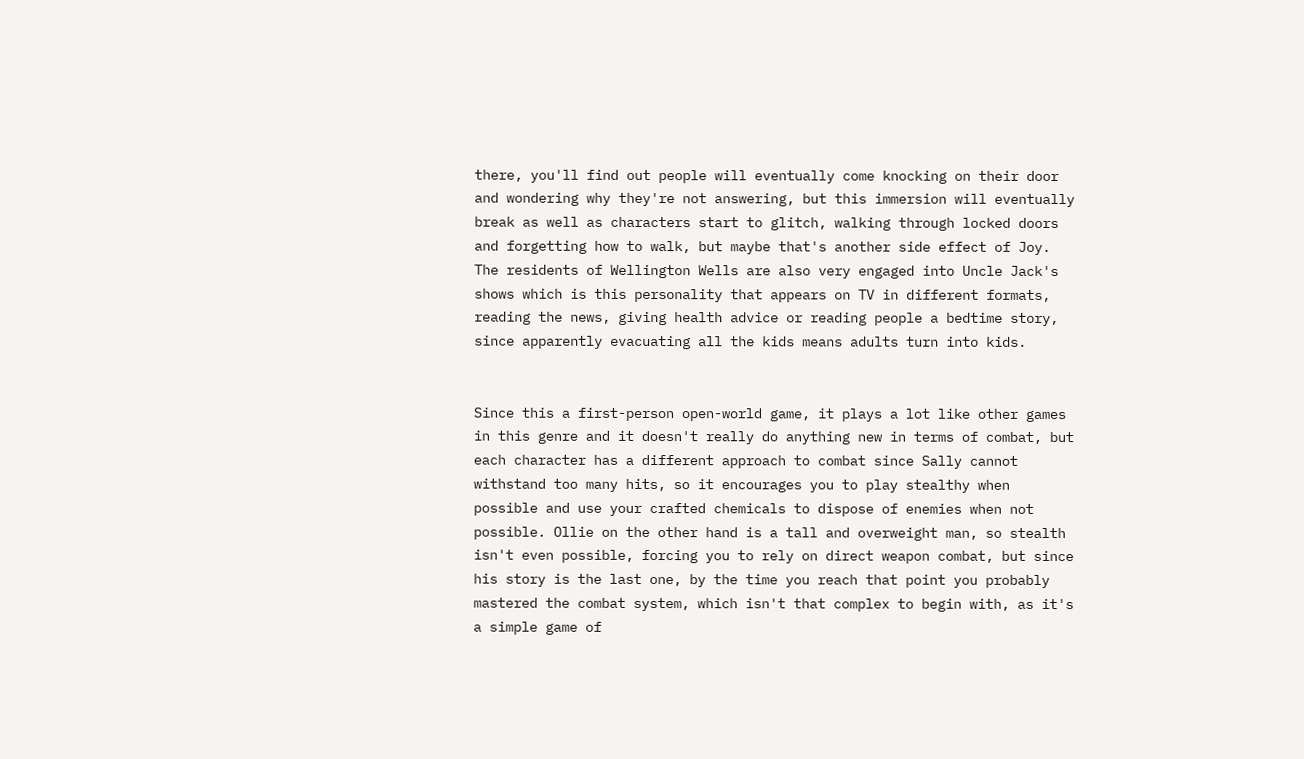there, you'll find out people will eventually come knocking on their door and wondering why they're not answering, but this immersion will eventually break as well as characters start to glitch, walking through locked doors and forgetting how to walk, but maybe that's another side effect of Joy. The residents of Wellington Wells are also very engaged into Uncle Jack's shows which is this personality that appears on TV in different formats, reading the news, giving health advice or reading people a bedtime story, since apparently evacuating all the kids means adults turn into kids.


Since this a first-person open-world game, it plays a lot like other games in this genre and it doesn't really do anything new in terms of combat, but each character has a different approach to combat since Sally cannot withstand too many hits, so it encourages you to play stealthy when possible and use your crafted chemicals to dispose of enemies when not possible. Ollie on the other hand is a tall and overweight man, so stealth isn't even possible, forcing you to rely on direct weapon combat, but since his story is the last one, by the time you reach that point you probably mastered the combat system, which isn't that complex to begin with, as it's a simple game of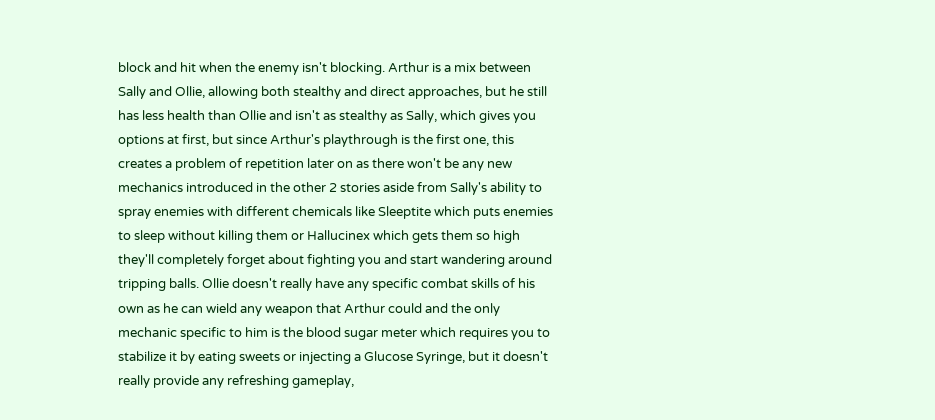block and hit when the enemy isn't blocking. Arthur is a mix between Sally and Ollie, allowing both stealthy and direct approaches, but he still has less health than Ollie and isn't as stealthy as Sally, which gives you options at first, but since Arthur's playthrough is the first one, this creates a problem of repetition later on as there won't be any new mechanics introduced in the other 2 stories aside from Sally's ability to spray enemies with different chemicals like Sleeptite which puts enemies to sleep without killing them or Hallucinex which gets them so high they'll completely forget about fighting you and start wandering around tripping balls. Ollie doesn't really have any specific combat skills of his own as he can wield any weapon that Arthur could and the only mechanic specific to him is the blood sugar meter which requires you to stabilize it by eating sweets or injecting a Glucose Syringe, but it doesn't really provide any refreshing gameplay,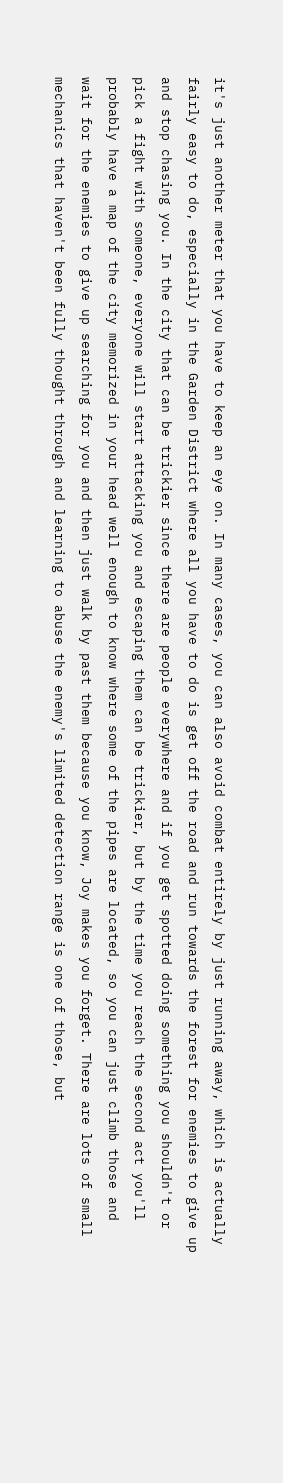it's just another meter that you have to keep an eye on. In many cases, you can also avoid combat entirely by just running away, which is actually fairly easy to do, especially in the Garden District where all you have to do is get off the road and run towards the forest for enemies to give up and stop chasing you. In the city that can be trickier since there are people everywhere and if you get spotted doing something you shouldn't or pick a fight with someone, everyone will start attacking you and escaping them can be trickier, but by the time you reach the second act you'll probably have a map of the city memorized in your head well enough to know where some of the pipes are located, so you can just climb those and wait for the enemies to give up searching for you and then just walk by past them because you know, Joy makes you forget. There are lots of small mechanics that haven't been fully thought through and learning to abuse the enemy's limited detection range is one of those, but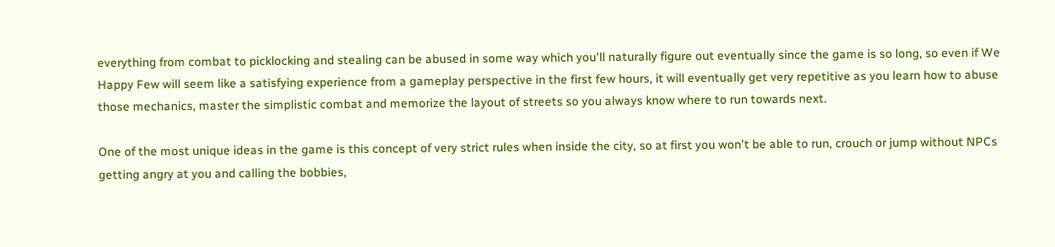everything from combat to picklocking and stealing can be abused in some way which you'll naturally figure out eventually since the game is so long, so even if We Happy Few will seem like a satisfying experience from a gameplay perspective in the first few hours, it will eventually get very repetitive as you learn how to abuse those mechanics, master the simplistic combat and memorize the layout of streets so you always know where to run towards next.

One of the most unique ideas in the game is this concept of very strict rules when inside the city, so at first you won't be able to run, crouch or jump without NPCs getting angry at you and calling the bobbies,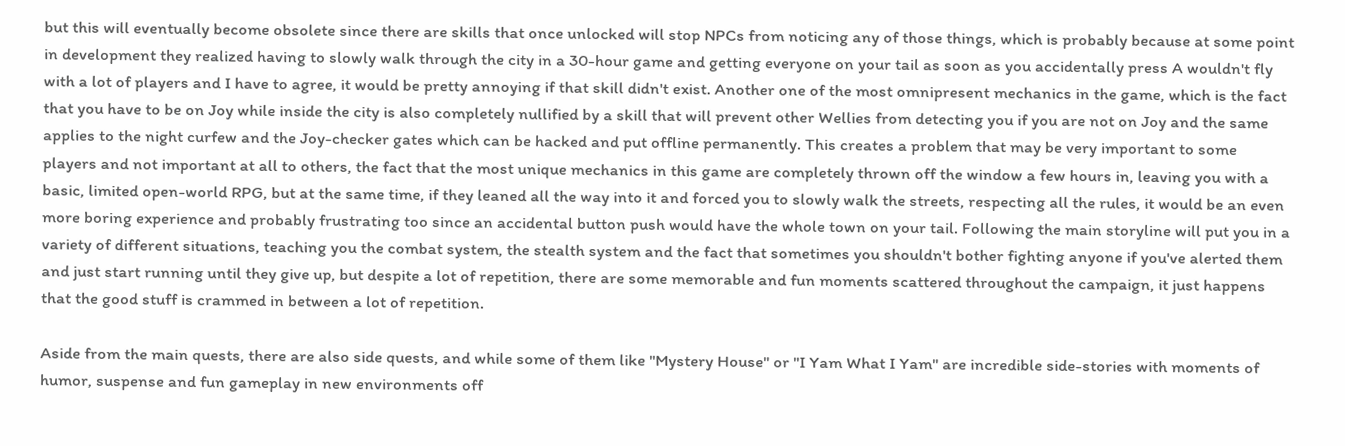but this will eventually become obsolete since there are skills that once unlocked will stop NPCs from noticing any of those things, which is probably because at some point in development they realized having to slowly walk through the city in a 30-hour game and getting everyone on your tail as soon as you accidentally press A wouldn't fly with a lot of players and I have to agree, it would be pretty annoying if that skill didn't exist. Another one of the most omnipresent mechanics in the game, which is the fact that you have to be on Joy while inside the city is also completely nullified by a skill that will prevent other Wellies from detecting you if you are not on Joy and the same applies to the night curfew and the Joy-checker gates which can be hacked and put offline permanently. This creates a problem that may be very important to some players and not important at all to others, the fact that the most unique mechanics in this game are completely thrown off the window a few hours in, leaving you with a basic, limited open-world RPG, but at the same time, if they leaned all the way into it and forced you to slowly walk the streets, respecting all the rules, it would be an even more boring experience and probably frustrating too since an accidental button push would have the whole town on your tail. Following the main storyline will put you in a variety of different situations, teaching you the combat system, the stealth system and the fact that sometimes you shouldn't bother fighting anyone if you've alerted them and just start running until they give up, but despite a lot of repetition, there are some memorable and fun moments scattered throughout the campaign, it just happens that the good stuff is crammed in between a lot of repetition.

Aside from the main quests, there are also side quests, and while some of them like "Mystery House" or "I Yam What I Yam" are incredible side-stories with moments of humor, suspense and fun gameplay in new environments off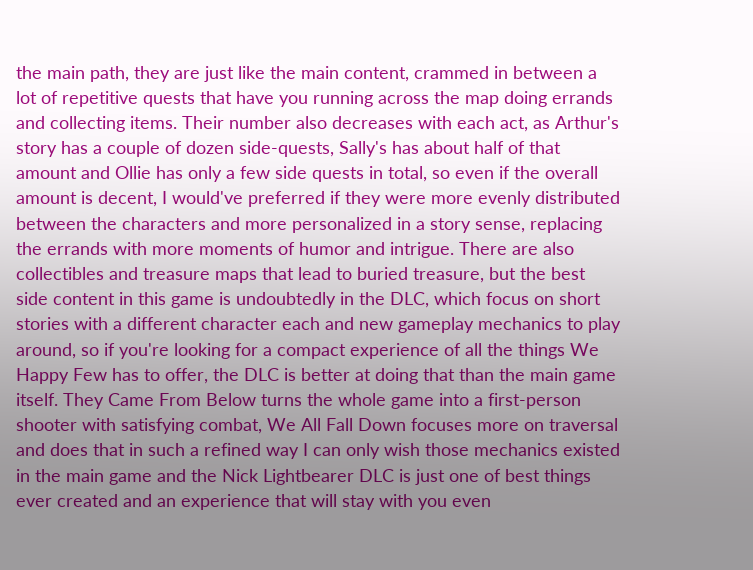the main path, they are just like the main content, crammed in between a lot of repetitive quests that have you running across the map doing errands and collecting items. Their number also decreases with each act, as Arthur's story has a couple of dozen side-quests, Sally's has about half of that amount and Ollie has only a few side quests in total, so even if the overall amount is decent, I would've preferred if they were more evenly distributed between the characters and more personalized in a story sense, replacing the errands with more moments of humor and intrigue. There are also collectibles and treasure maps that lead to buried treasure, but the best side content in this game is undoubtedly in the DLC, which focus on short stories with a different character each and new gameplay mechanics to play around, so if you're looking for a compact experience of all the things We Happy Few has to offer, the DLC is better at doing that than the main game itself. They Came From Below turns the whole game into a first-person shooter with satisfying combat, We All Fall Down focuses more on traversal and does that in such a refined way I can only wish those mechanics existed in the main game and the Nick Lightbearer DLC is just one of best things ever created and an experience that will stay with you even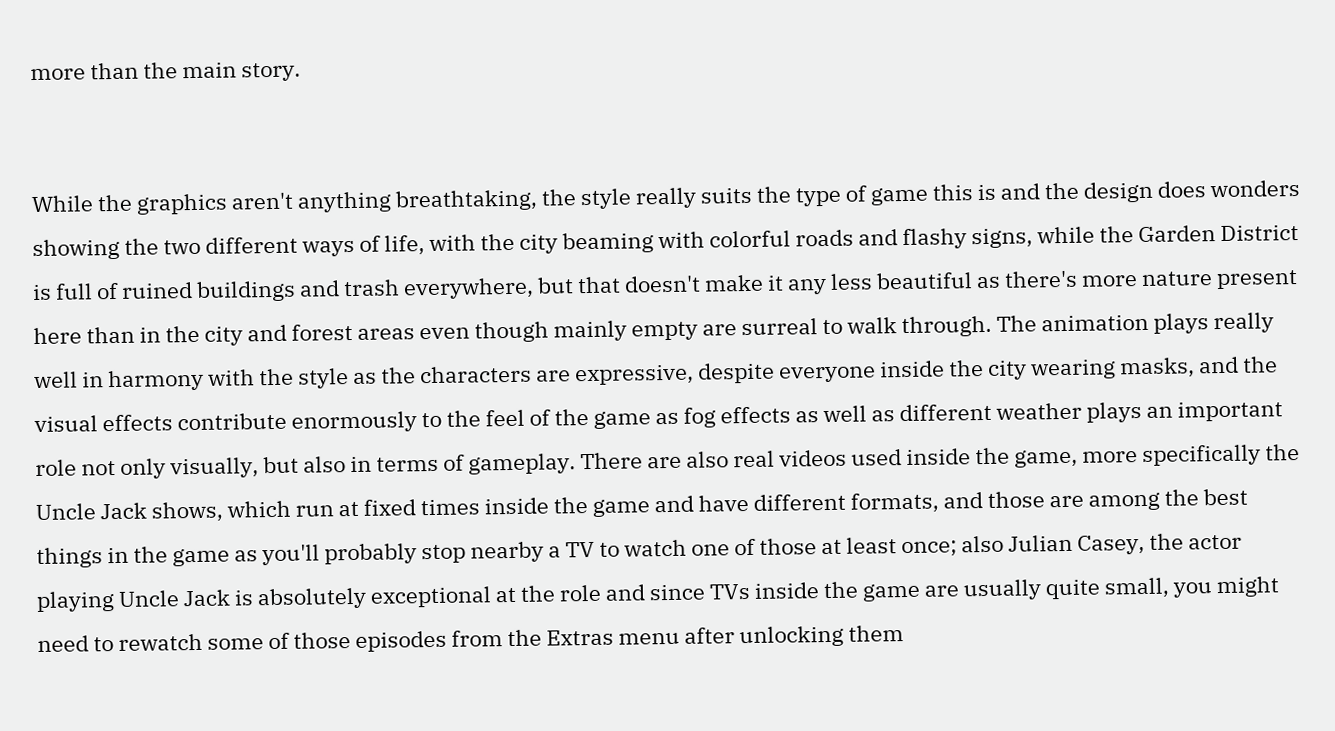more than the main story.


While the graphics aren't anything breathtaking, the style really suits the type of game this is and the design does wonders showing the two different ways of life, with the city beaming with colorful roads and flashy signs, while the Garden District is full of ruined buildings and trash everywhere, but that doesn't make it any less beautiful as there's more nature present here than in the city and forest areas even though mainly empty are surreal to walk through. The animation plays really well in harmony with the style as the characters are expressive, despite everyone inside the city wearing masks, and the visual effects contribute enormously to the feel of the game as fog effects as well as different weather plays an important role not only visually, but also in terms of gameplay. There are also real videos used inside the game, more specifically the Uncle Jack shows, which run at fixed times inside the game and have different formats, and those are among the best things in the game as you'll probably stop nearby a TV to watch one of those at least once; also Julian Casey, the actor playing Uncle Jack is absolutely exceptional at the role and since TVs inside the game are usually quite small, you might need to rewatch some of those episodes from the Extras menu after unlocking them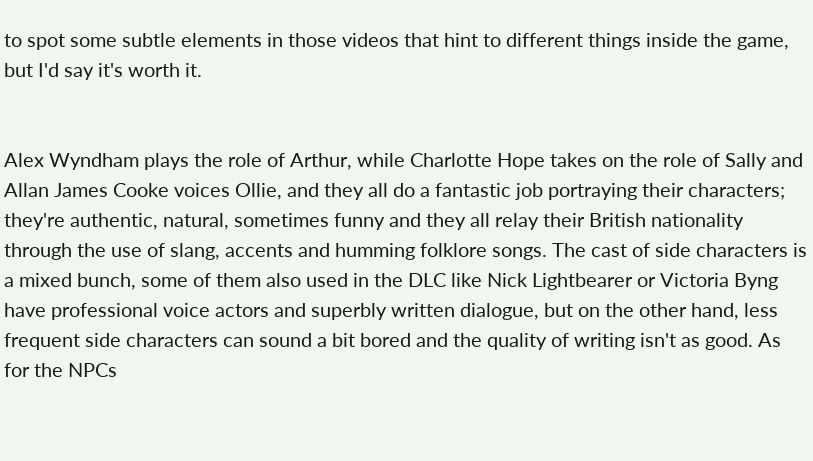to spot some subtle elements in those videos that hint to different things inside the game, but I'd say it's worth it.


Alex Wyndham plays the role of Arthur, while Charlotte Hope takes on the role of Sally and Allan James Cooke voices Ollie, and they all do a fantastic job portraying their characters; they're authentic, natural, sometimes funny and they all relay their British nationality through the use of slang, accents and humming folklore songs. The cast of side characters is a mixed bunch, some of them also used in the DLC like Nick Lightbearer or Victoria Byng have professional voice actors and superbly written dialogue, but on the other hand, less frequent side characters can sound a bit bored and the quality of writing isn't as good. As for the NPCs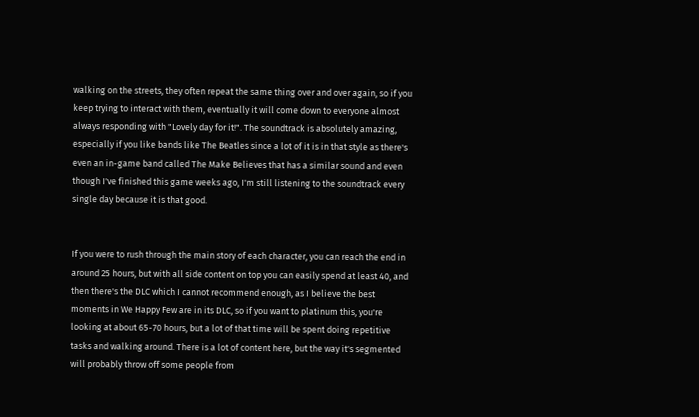walking on the streets, they often repeat the same thing over and over again, so if you keep trying to interact with them, eventually it will come down to everyone almost always responding with "Lovely day for it!". The soundtrack is absolutely amazing, especially if you like bands like The Beatles since a lot of it is in that style as there's even an in-game band called The Make Believes that has a similar sound and even though I've finished this game weeks ago, I'm still listening to the soundtrack every single day because it is that good.


If you were to rush through the main story of each character, you can reach the end in around 25 hours, but with all side content on top you can easily spend at least 40, and then there's the DLC which I cannot recommend enough, as I believe the best moments in We Happy Few are in its DLC, so if you want to platinum this, you're looking at about 65-70 hours, but a lot of that time will be spent doing repetitive tasks and walking around. There is a lot of content here, but the way it's segmented will probably throw off some people from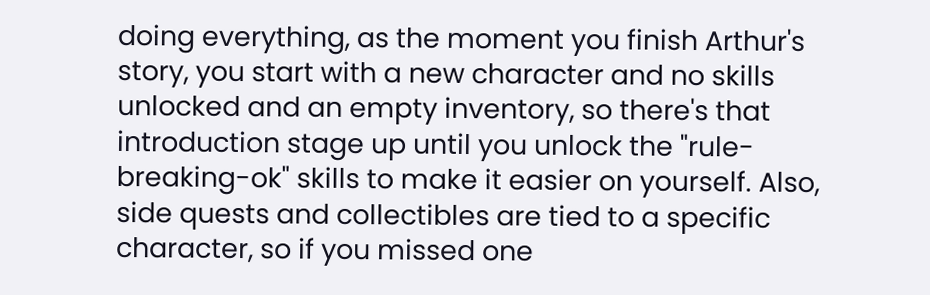doing everything, as the moment you finish Arthur's story, you start with a new character and no skills unlocked and an empty inventory, so there's that introduction stage up until you unlock the "rule-breaking-ok" skills to make it easier on yourself. Also, side quests and collectibles are tied to a specific character, so if you missed one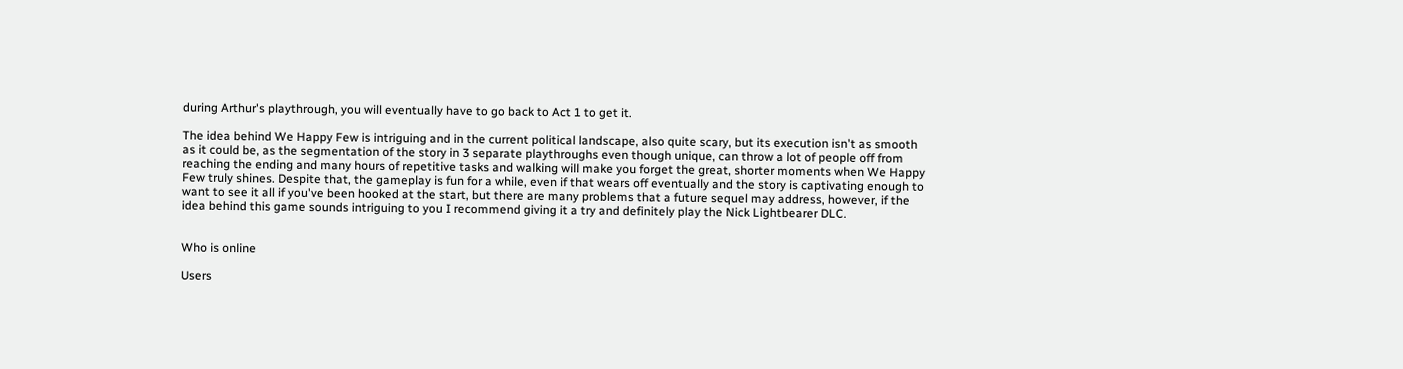during Arthur's playthrough, you will eventually have to go back to Act 1 to get it.

The idea behind We Happy Few is intriguing and in the current political landscape, also quite scary, but its execution isn't as smooth as it could be, as the segmentation of the story in 3 separate playthroughs even though unique, can throw a lot of people off from reaching the ending and many hours of repetitive tasks and walking will make you forget the great, shorter moments when We Happy Few truly shines. Despite that, the gameplay is fun for a while, even if that wears off eventually and the story is captivating enough to want to see it all if you've been hooked at the start, but there are many problems that a future sequel may address, however, if the idea behind this game sounds intriguing to you I recommend giving it a try and definitely play the Nick Lightbearer DLC.


Who is online

Users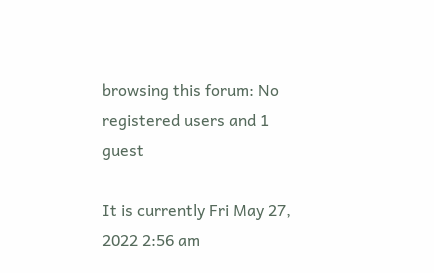browsing this forum: No registered users and 1 guest

It is currently Fri May 27, 2022 2:56 am